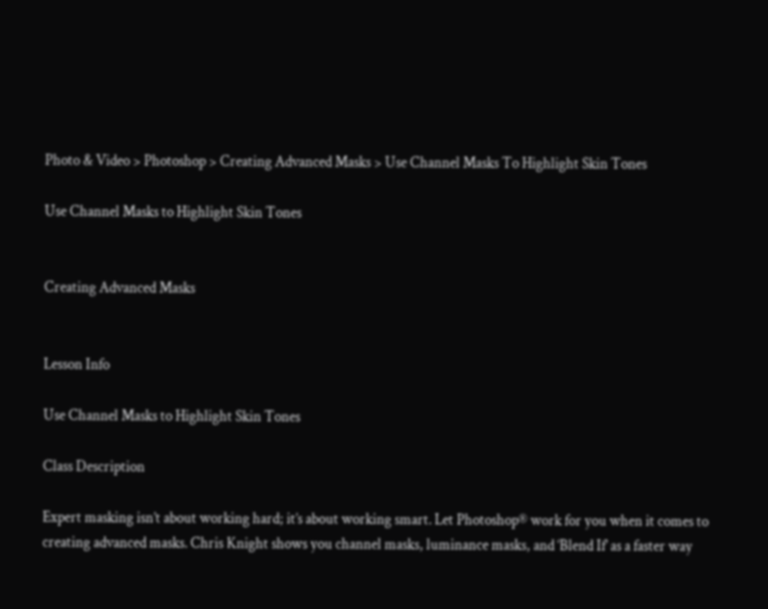Photo & Video > Photoshop > Creating Advanced Masks > Use Channel Masks To Highlight Skin Tones

Use Channel Masks to Highlight Skin Tones


Creating Advanced Masks


Lesson Info

Use Channel Masks to Highlight Skin Tones

Class Description

Expert masking isn’t about working hard; it’s about working smart. Let Photoshop® work for you when it comes to creating advanced masks. Chris Knight shows you channel masks, luminance masks, and ‘Blend If’ as a faster way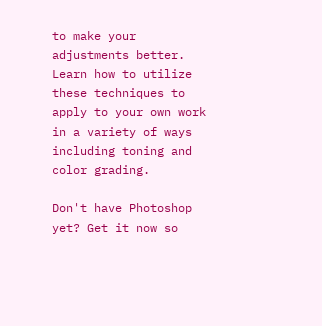to make your adjustments better. Learn how to utilize these techniques to apply to your own work in a variety of ways including toning and color grading.

Don't have Photoshop yet? Get it now so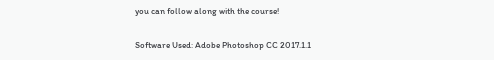you can follow along with the course!

Software Used: Adobe Photoshop CC 2017.1.1